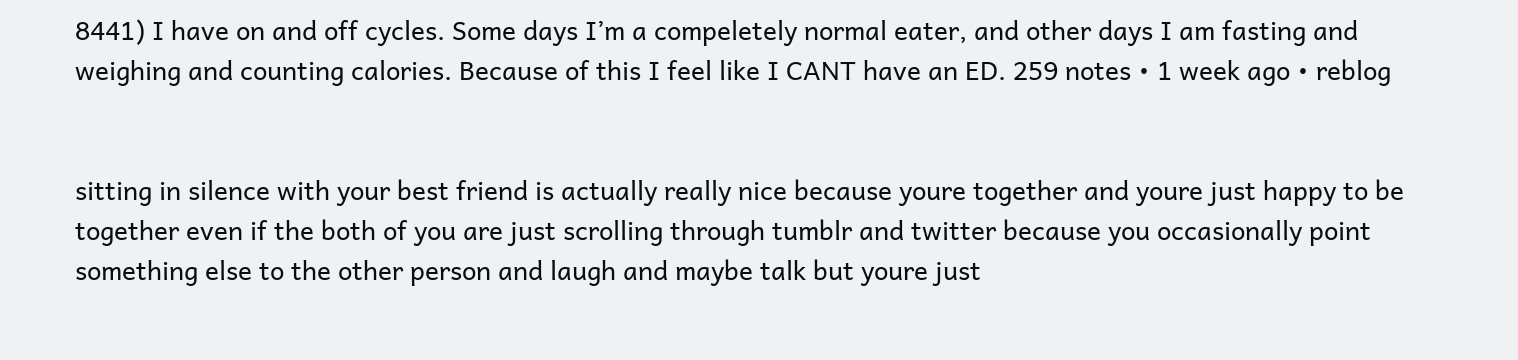8441) I have on and off cycles. Some days I’m a compeletely normal eater, and other days I am fasting and weighing and counting calories. Because of this I feel like I CANT have an ED. 259 notes • 1 week ago • reblog


sitting in silence with your best friend is actually really nice because youre together and youre just happy to be together even if the both of you are just scrolling through tumblr and twitter because you occasionally point something else to the other person and laugh and maybe talk but youre just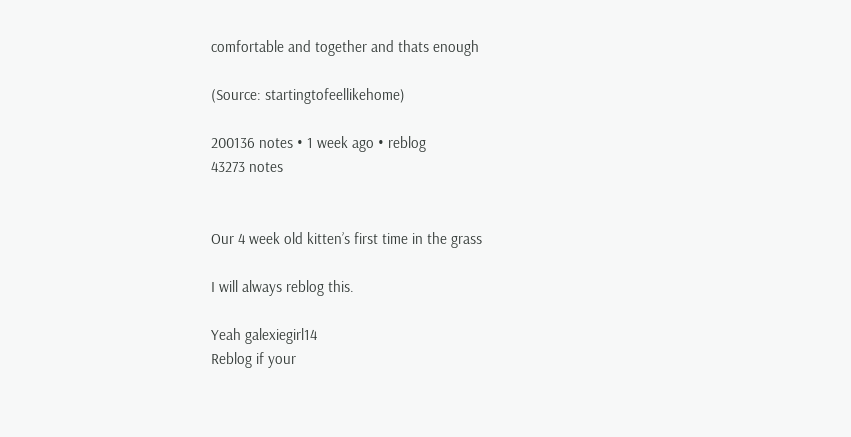comfortable and together and thats enough

(Source: startingtofeellikehome)

200136 notes • 1 week ago • reblog
43273 notes


Our 4 week old kitten’s first time in the grass

I will always reblog this.

Yeah galexiegirl14
Reblog if your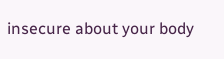insecure about your body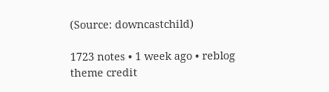(Source: downcastchild)

1723 notes • 1 week ago • reblog
theme credit